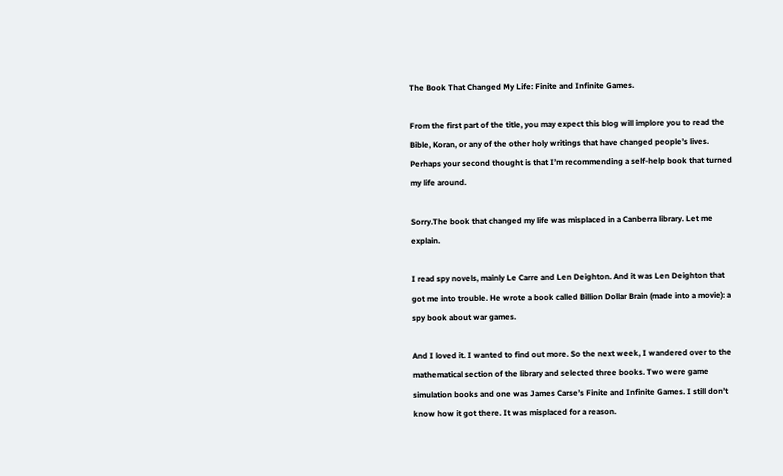The Book That Changed My Life: Finite and Infinite Games.

From the first part of the title, you may expect this blog will implore you to read the Bible, Koran, or any of the other holy writings that have changed people’s lives. Perhaps your second thought is that I’m recommending a self-help book that turned my life around.

Sorry.The book that changed my life was misplaced in a Canberra library. Let me explain.

I read spy novels, mainly Le Carre and Len Deighton. And it was Len Deighton that got me into trouble. He wrote a book called Billion Dollar Brain (made into a movie): a spy book about war games.

And I loved it. I wanted to find out more. So the next week, I wandered over to the mathematical section of the library and selected three books. Two were game simulation books and one was James Carse’s Finite and Infinite Games. I still don’t know how it got there. It was misplaced for a reason.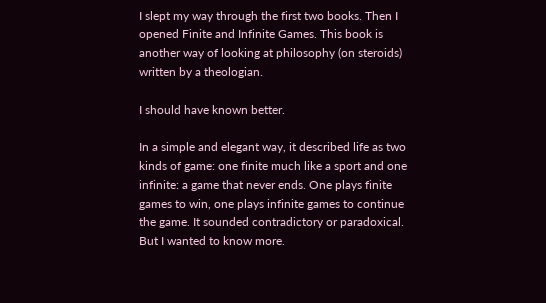I slept my way through the first two books. Then I opened Finite and Infinite Games. This book is another way of looking at philosophy (on steroids) written by a theologian.

I should have known better.

In a simple and elegant way, it described life as two kinds of game: one finite much like a sport and one infinite: a game that never ends. One plays finite games to win, one plays infinite games to continue the game. It sounded contradictory or paradoxical. But I wanted to know more.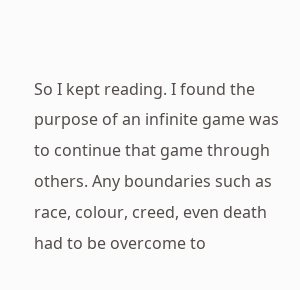So I kept reading. I found the purpose of an infinite game was to continue that game through others. Any boundaries such as race, colour, creed, even death had to be overcome to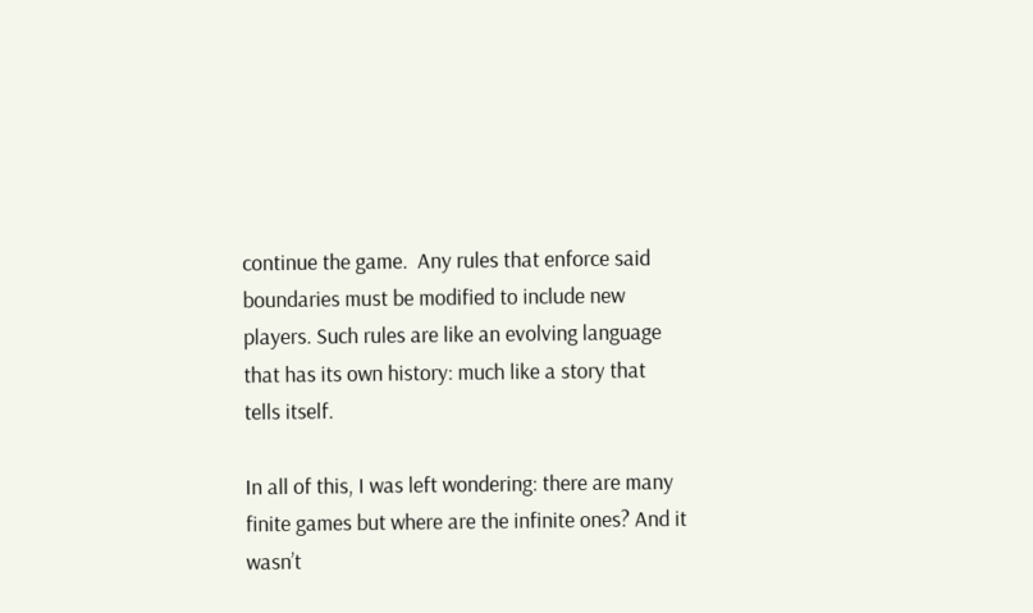continue the game.  Any rules that enforce said boundaries must be modified to include new players. Such rules are like an evolving language that has its own history: much like a story that tells itself.

In all of this, I was left wondering: there are many finite games but where are the infinite ones? And it wasn’t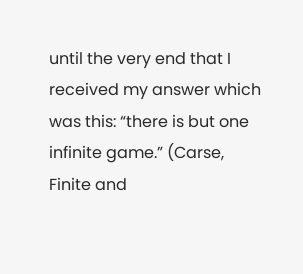until the very end that I received my answer which was this: “there is but one infinite game.” (Carse, Finite and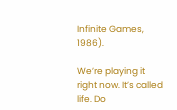Infinite Games, 1986).

We’re playing it right now. It’s called life. Do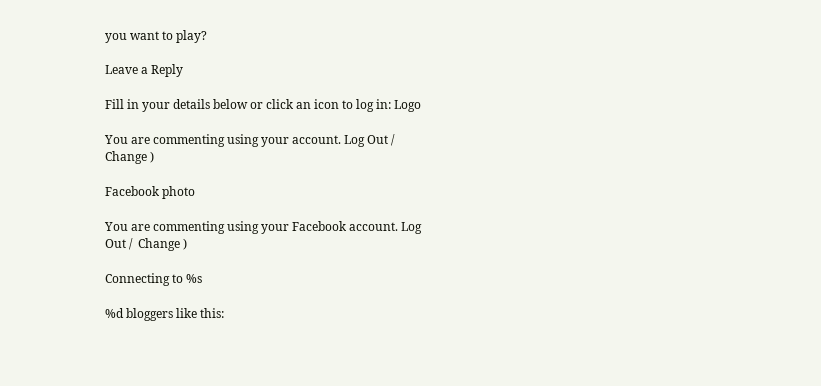you want to play?

Leave a Reply

Fill in your details below or click an icon to log in: Logo

You are commenting using your account. Log Out /  Change )

Facebook photo

You are commenting using your Facebook account. Log Out /  Change )

Connecting to %s

%d bloggers like this: